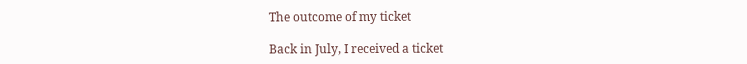The outcome of my ticket

Back in July, I received a ticket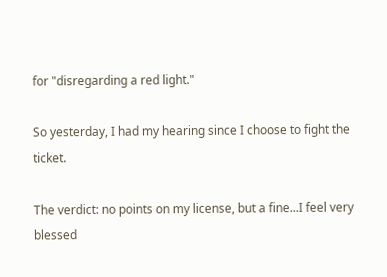for "disregarding a red light."

So yesterday, I had my hearing since I choose to fight the ticket.

The verdict: no points on my license, but a fine...I feel very blessed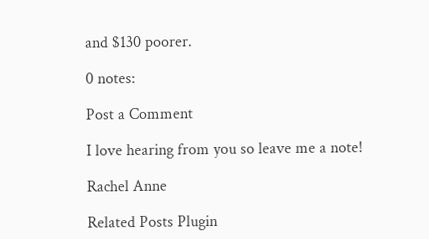and $130 poorer.

0 notes:

Post a Comment

I love hearing from you so leave me a note!

Rachel Anne

Related Posts Plugin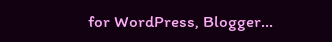for WordPress, Blogger...